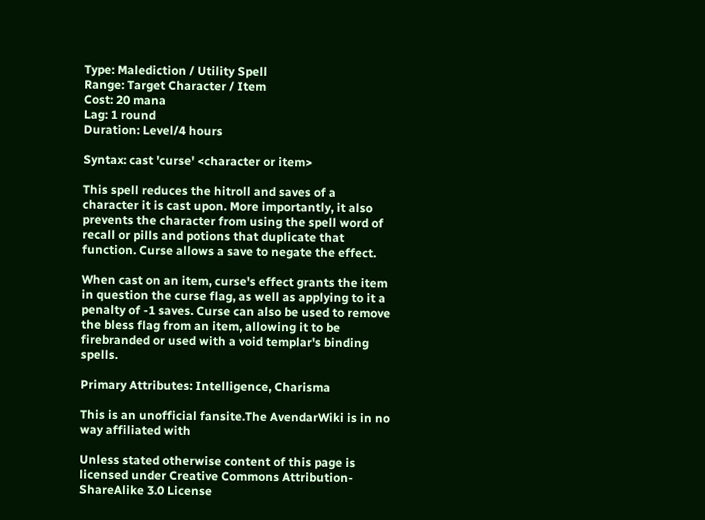Type: Malediction / Utility Spell
Range: Target Character / Item
Cost: 20 mana
Lag: 1 round
Duration: Level/4 hours

Syntax: cast 'curse' <character or item>

This spell reduces the hitroll and saves of a character it is cast upon. More importantly, it also prevents the character from using the spell word of recall or pills and potions that duplicate that function. Curse allows a save to negate the effect.

When cast on an item, curse's effect grants the item in question the curse flag, as well as applying to it a penalty of -1 saves. Curse can also be used to remove the bless flag from an item, allowing it to be firebranded or used with a void templar's binding spells.

Primary Attributes: Intelligence, Charisma

This is an unofficial fansite.The AvendarWiki is in no way affiliated with

Unless stated otherwise content of this page is licensed under Creative Commons Attribution-ShareAlike 3.0 License